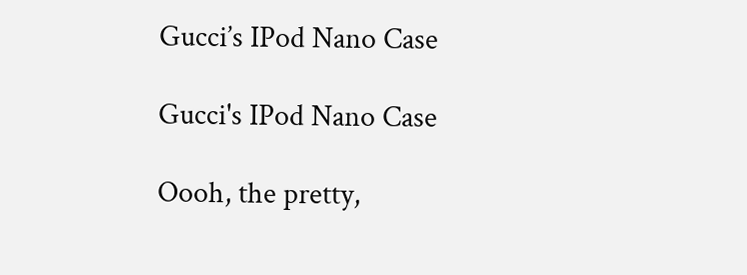Gucci’s IPod Nano Case

Gucci's IPod Nano Case

Oooh, the pretty,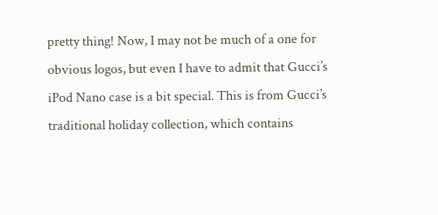pretty thing! Now, I may not be much of a one for obvious logos, but even I have to admit that Gucci’s iPod Nano case is a bit special. This is from Gucci’s traditional holiday collection, which contains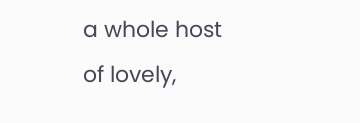a whole host of lovely,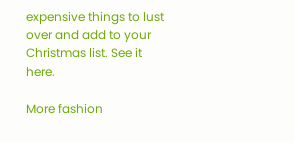expensive things to lust over and add to your Christmas list. See it here.

More fashion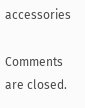accessories

Comments are closed.